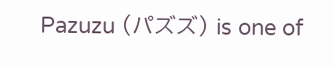Pazuzu (パズズ) is one of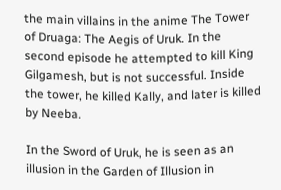the main villains in the anime The Tower of Druaga: The Aegis of Uruk. In the second episode he attempted to kill King Gilgamesh, but is not successful. Inside the tower, he killed Kally, and later is killed by Neeba.

In the Sword of Uruk, he is seen as an illusion in the Garden of Illusion in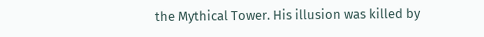the Mythical Tower. His illusion was killed by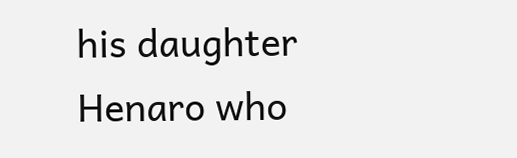his daughter Henaro who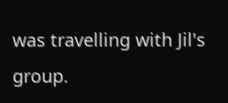was travelling with Jil's group.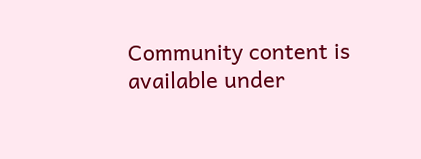Community content is available under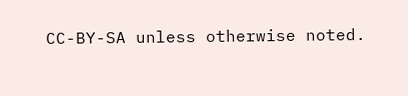CC-BY-SA unless otherwise noted.